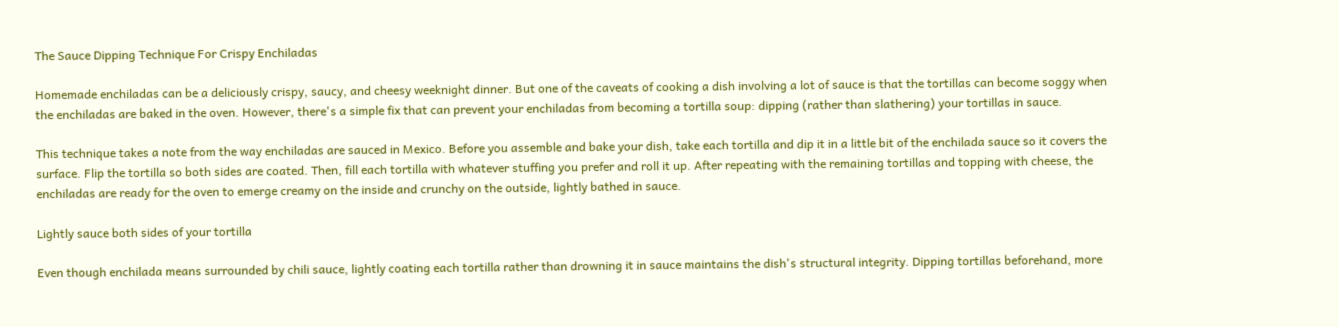The Sauce Dipping Technique For Crispy Enchiladas

Homemade enchiladas can be a deliciously crispy, saucy, and cheesy weeknight dinner. But one of the caveats of cooking a dish involving a lot of sauce is that the tortillas can become soggy when the enchiladas are baked in the oven. However, there's a simple fix that can prevent your enchiladas from becoming a tortilla soup: dipping (rather than slathering) your tortillas in sauce.

This technique takes a note from the way enchiladas are sauced in Mexico. Before you assemble and bake your dish, take each tortilla and dip it in a little bit of the enchilada sauce so it covers the surface. Flip the tortilla so both sides are coated. Then, fill each tortilla with whatever stuffing you prefer and roll it up. After repeating with the remaining tortillas and topping with cheese, the enchiladas are ready for the oven to emerge creamy on the inside and crunchy on the outside, lightly bathed in sauce.

Lightly sauce both sides of your tortilla

Even though enchilada means surrounded by chili sauce, lightly coating each tortilla rather than drowning it in sauce maintains the dish's structural integrity. Dipping tortillas beforehand, more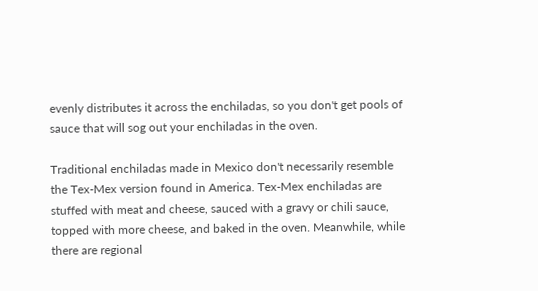evenly distributes it across the enchiladas, so you don't get pools of sauce that will sog out your enchiladas in the oven.

Traditional enchiladas made in Mexico don't necessarily resemble the Tex-Mex version found in America. Tex-Mex enchiladas are stuffed with meat and cheese, sauced with a gravy or chili sauce, topped with more cheese, and baked in the oven. Meanwhile, while there are regional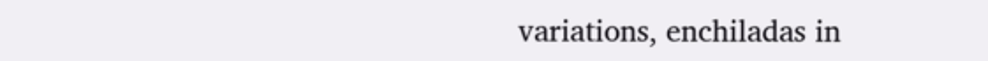variations, enchiladas in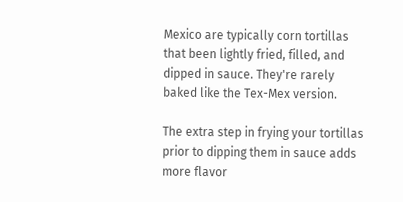Mexico are typically corn tortillas that been lightly fried, filled, and dipped in sauce. They're rarely baked like the Tex-Mex version.

The extra step in frying your tortillas prior to dipping them in sauce adds more flavor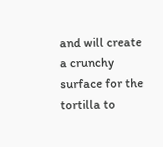and will create a crunchy surface for the tortilla to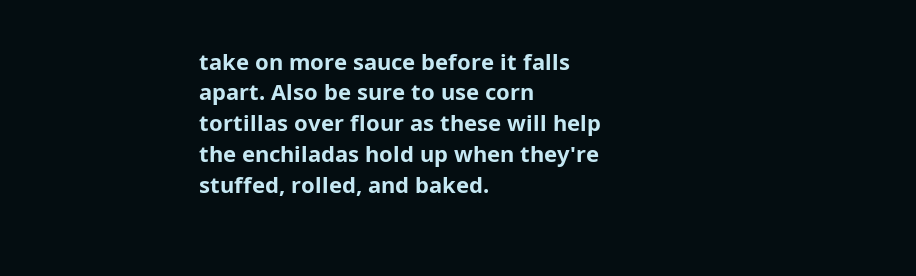take on more sauce before it falls apart. Also be sure to use corn tortillas over flour as these will help the enchiladas hold up when they're stuffed, rolled, and baked.